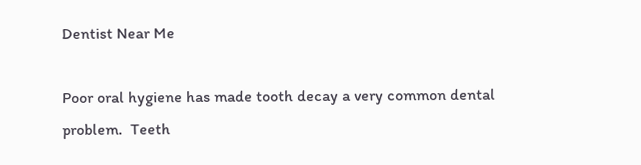Dentist Near Me

Poor oral hygiene has made tooth decay a very common dental problem.  Teeth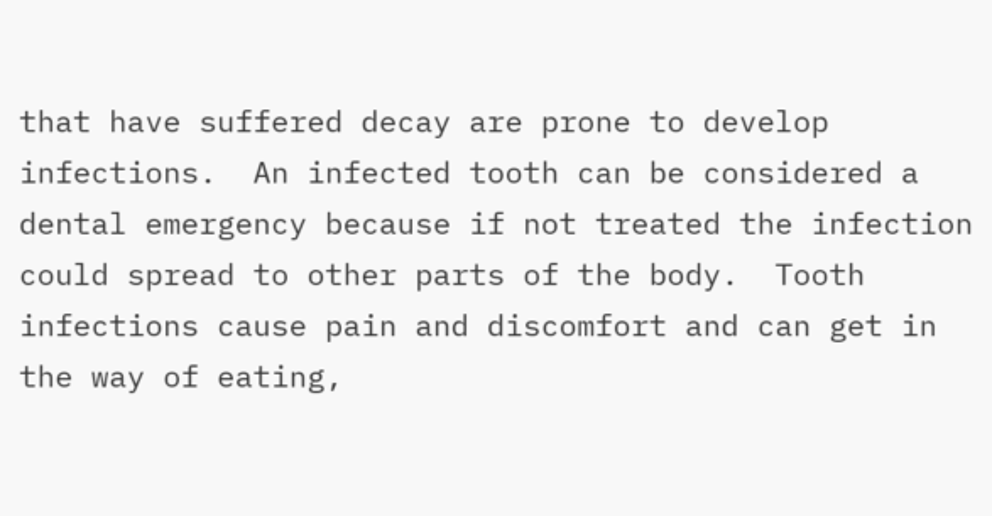that have suffered decay are prone to develop infections.  An infected tooth can be considered a dental emergency because if not treated the infection could spread to other parts of the body.  Tooth infections cause pain and discomfort and can get in the way of eating,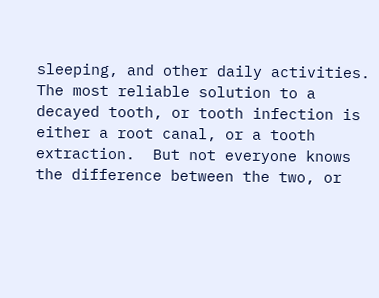sleeping, and other daily activities.  The most reliable solution to a decayed tooth, or tooth infection is either a root canal, or a tooth extraction.  But not everyone knows the difference between the two, or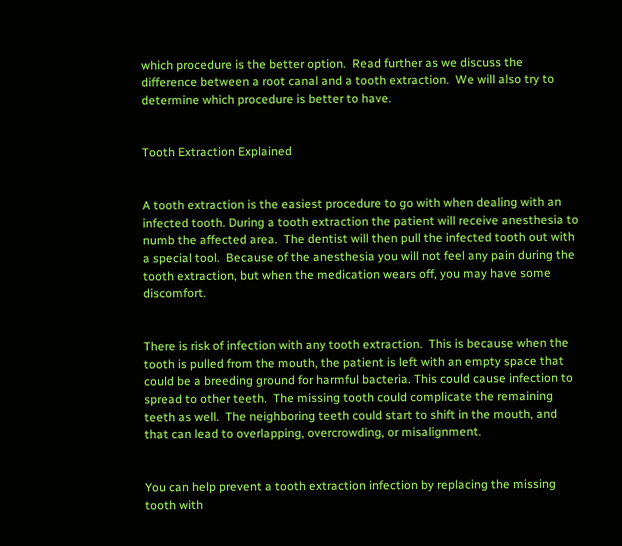which procedure is the better option.  Read further as we discuss the difference between a root canal and a tooth extraction.  We will also try to determine which procedure is better to have.


Tooth Extraction Explained


A tooth extraction is the easiest procedure to go with when dealing with an infected tooth. During a tooth extraction the patient will receive anesthesia to numb the affected area.  The dentist will then pull the infected tooth out with a special tool.  Because of the anesthesia you will not feel any pain during the tooth extraction, but when the medication wears off, you may have some discomfort.


There is risk of infection with any tooth extraction.  This is because when the tooth is pulled from the mouth, the patient is left with an empty space that could be a breeding ground for harmful bacteria. This could cause infection to spread to other teeth.  The missing tooth could complicate the remaining teeth as well.  The neighboring teeth could start to shift in the mouth, and that can lead to overlapping, overcrowding, or misalignment.


You can help prevent a tooth extraction infection by replacing the missing tooth with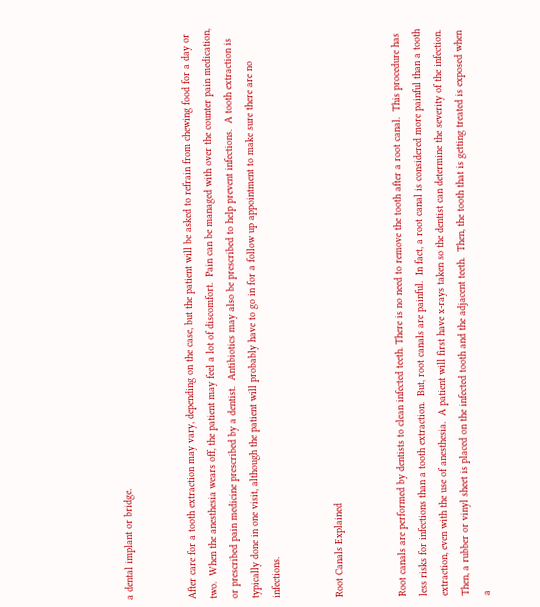a dental implant or bridge.


After care for a tooth extraction may vary, depending on the case, but the patient will be asked to refrain from chewing food for a day or two.  When the anesthesia wears off, the patient may feel a lot of discomfort.  Pain can be managed with over the counter pain medication, or prescribed pain medicine prescribed by a dentist.  Antibiotics may also be prescribed to help prevent infections.  A tooth extraction is typically done in one visit, although the patient will probably have to go in for a follow up appointment to make sure there are no infections.


Root Canals Explained


Root canals are performed by dentists to clean infected teeth. There is no need to remove the tooth after a root canal.  This procedure has less risks for infections than a tooth extraction.  But, root canals are painful.  In fact, a root canal is considered more painful than a tooth extraction, even with the use of anesthesia.  A patient will first have x-rays taken so the dentist can determine the severity of the infection.  Then, a rubber or vinyl sheet is placed on the infected tooth and the adjacent teeth.  Then, the tooth that is getting treated is exposed when a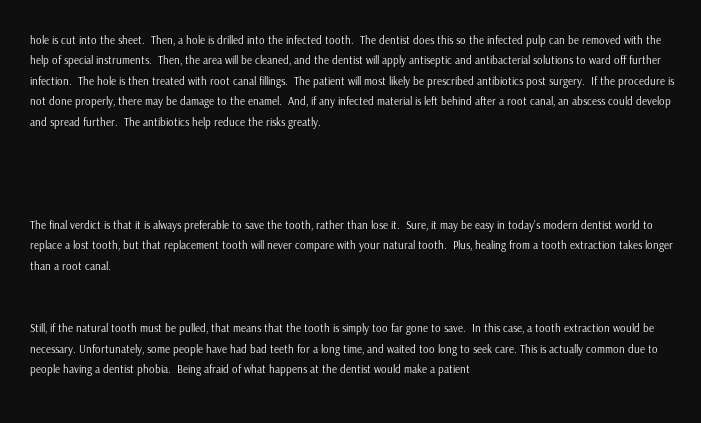hole is cut into the sheet.  Then, a hole is drilled into the infected tooth.  The dentist does this so the infected pulp can be removed with the help of special instruments.  Then, the area will be cleaned, and the dentist will apply antiseptic and antibacterial solutions to ward off further infection.  The hole is then treated with root canal fillings.  The patient will most likely be prescribed antibiotics post surgery.  If the procedure is not done properly, there may be damage to the enamel.  And, if any infected material is left behind after a root canal, an abscess could develop and spread further.  The antibiotics help reduce the risks greatly.




The final verdict is that it is always preferable to save the tooth, rather than lose it.  Sure, it may be easy in today’s modern dentist world to replace a lost tooth, but that replacement tooth will never compare with your natural tooth.  Plus, healing from a tooth extraction takes longer than a root canal.


Still, if the natural tooth must be pulled, that means that the tooth is simply too far gone to save.  In this case, a tooth extraction would be necessary. Unfortunately, some people have had bad teeth for a long time, and waited too long to seek care. This is actually common due to people having a dentist phobia.  Being afraid of what happens at the dentist would make a patient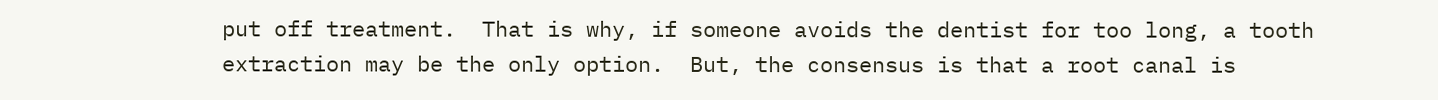put off treatment.  That is why, if someone avoids the dentist for too long, a tooth extraction may be the only option.  But, the consensus is that a root canal is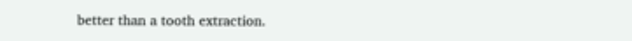better than a tooth extraction.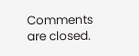Comments are closed.